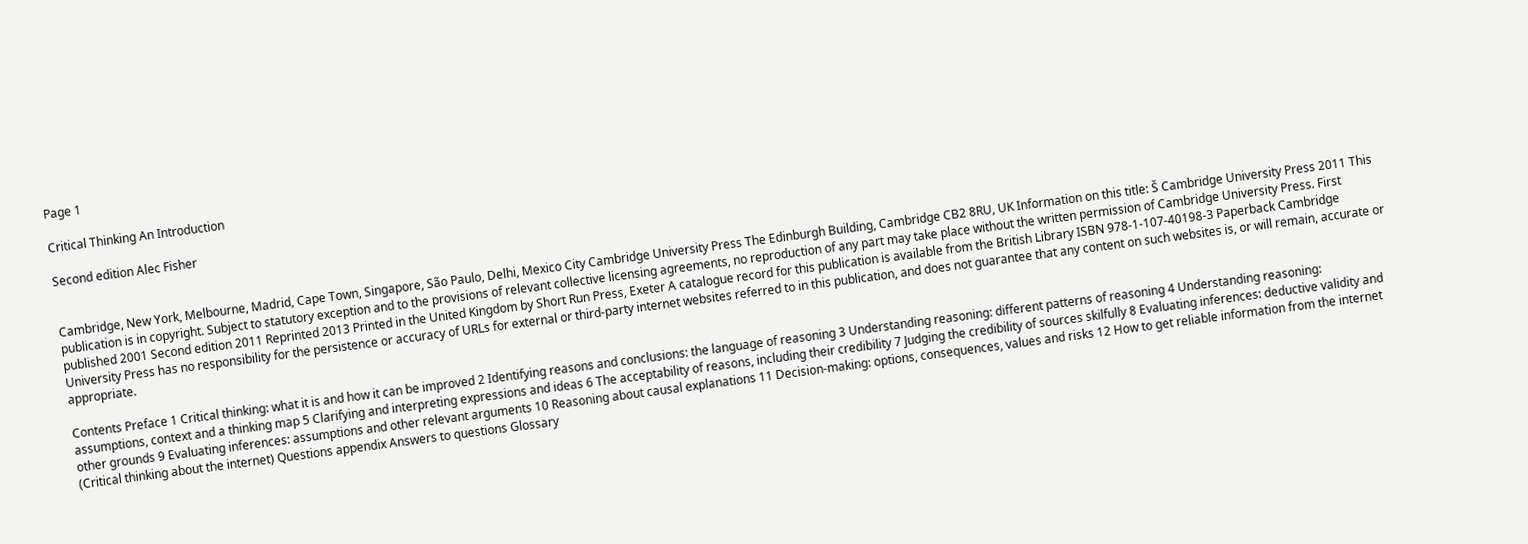Page 1

Critical Thinking An Introduction

Second edition Alec Fisher


Cambridge, New York, Melbourne, Madrid, Cape Town, Singapore, São Paulo, Delhi, Mexico City Cambridge University Press The Edinburgh Building, Cambridge CB2 8RU, UK Information on this title: Š Cambridge University Press 2011 This publication is in copyright. Subject to statutory exception and to the provisions of relevant collective licensing agreements, no reproduction of any part may take place without the written permission of Cambridge University Press. First published 2001 Second edition 2011 Reprinted 2013 Printed in the United Kingdom by Short Run Press, Exeter A catalogue record for this publication is available from the British Library ISBN 978-1-107-40198-3 Paperback Cambridge University Press has no responsibility for the persistence or accuracy of URLs for external or third-party internet websites referred to in this publication, and does not guarantee that any content on such websites is, or will remain, accurate or appropriate.

Contents Preface 1 Critical thinking: what it is and how it can be improved 2 Identifying reasons and conclusions: the language of reasoning 3 Understanding reasoning: different patterns of reasoning 4 Understanding reasoning: assumptions, context and a thinking map 5 Clarifying and interpreting expressions and ideas 6 The acceptability of reasons, including their credibility 7 Judging the credibility of sources skilfully 8 Evaluating inferences: deductive validity and other grounds 9 Evaluating inferences: assumptions and other relevant arguments 10 Reasoning about causal explanations 11 Decision-making: options, consequences, values and risks 12 How to get reliable information from the internet (Critical thinking about the internet) Questions appendix Answers to questions Glossary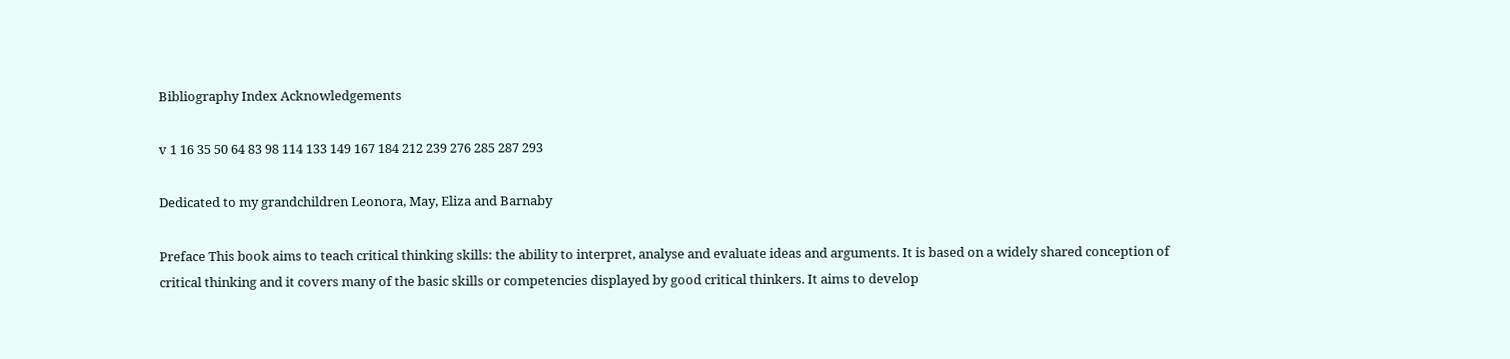Bibliography Index Acknowledgements

v 1 16 35 50 64 83 98 114 133 149 167 184 212 239 276 285 287 293

Dedicated to my grandchildren Leonora, May, Eliza and Barnaby

Preface This book aims to teach critical thinking skills: the ability to interpret, analyse and evaluate ideas and arguments. It is based on a widely shared conception of critical thinking and it covers many of the basic skills or competencies displayed by good critical thinkers. It aims to develop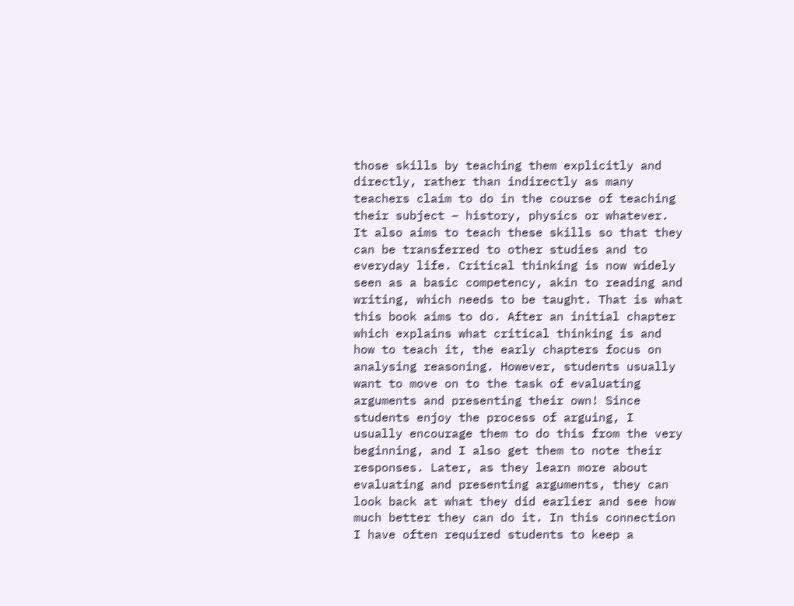those skills by teaching them explicitly and directly, rather than indirectly as many teachers claim to do in the course of teaching their subject – history, physics or whatever. It also aims to teach these skills so that they can be transferred to other studies and to everyday life. Critical thinking is now widely seen as a basic competency, akin to reading and writing, which needs to be taught. That is what this book aims to do. After an initial chapter which explains what critical thinking is and how to teach it, the early chapters focus on analysing reasoning. However, students usually want to move on to the task of evaluating arguments and presenting their own! Since students enjoy the process of arguing, I usually encourage them to do this from the very beginning, and I also get them to note their responses. Later, as they learn more about evaluating and presenting arguments, they can look back at what they did earlier and see how much better they can do it. In this connection I have often required students to keep a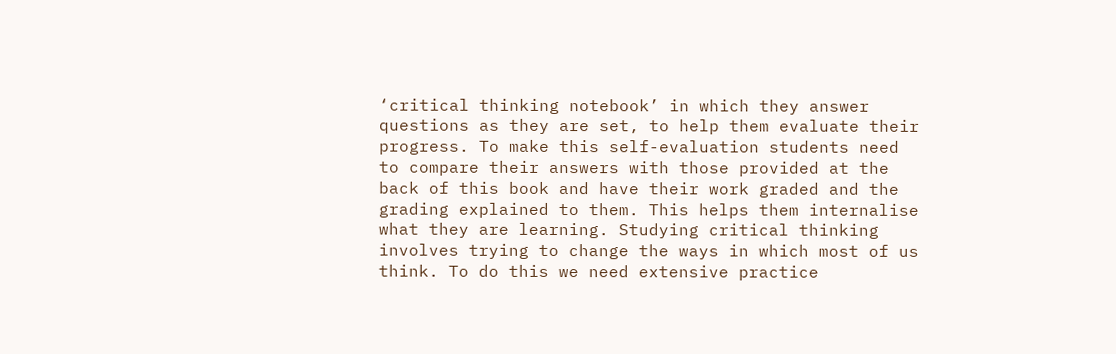‘critical thinking notebook’ in which they answer questions as they are set, to help them evaluate their progress. To make this self-evaluation students need to compare their answers with those provided at the back of this book and have their work graded and the grading explained to them. This helps them internalise what they are learning. Studying critical thinking involves trying to change the ways in which most of us think. To do this we need extensive practice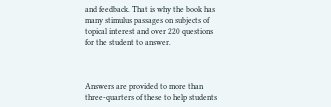and feedback. That is why the book has many stimulus passages on subjects of topical interest and over 220 questions for the student to answer.



Answers are provided to more than three-quarters of these to help students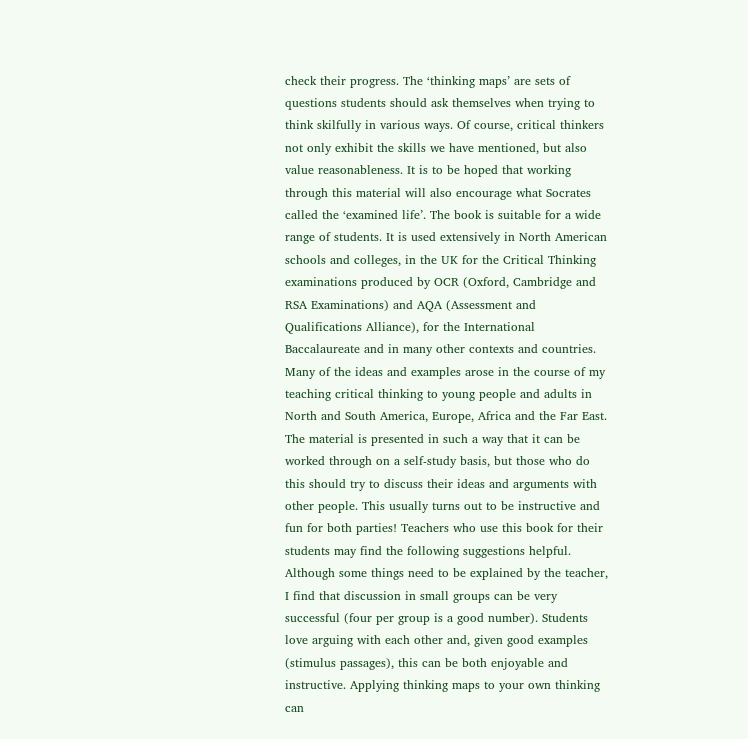check their progress. The ‘thinking maps’ are sets of questions students should ask themselves when trying to think skilfully in various ways. Of course, critical thinkers not only exhibit the skills we have mentioned, but also value reasonableness. It is to be hoped that working through this material will also encourage what Socrates called the ‘examined life’. The book is suitable for a wide range of students. It is used extensively in North American schools and colleges, in the UK for the Critical Thinking examinations produced by OCR (Oxford, Cambridge and RSA Examinations) and AQA (Assessment and Qualifications Alliance), for the International Baccalaureate and in many other contexts and countries. Many of the ideas and examples arose in the course of my teaching critical thinking to young people and adults in North and South America, Europe, Africa and the Far East. The material is presented in such a way that it can be worked through on a self-study basis, but those who do this should try to discuss their ideas and arguments with other people. This usually turns out to be instructive and fun for both parties! Teachers who use this book for their students may find the following suggestions helpful. Although some things need to be explained by the teacher, I find that discussion in small groups can be very successful (four per group is a good number). Students love arguing with each other and, given good examples (stimulus passages), this can be both enjoyable and instructive. Applying thinking maps to your own thinking can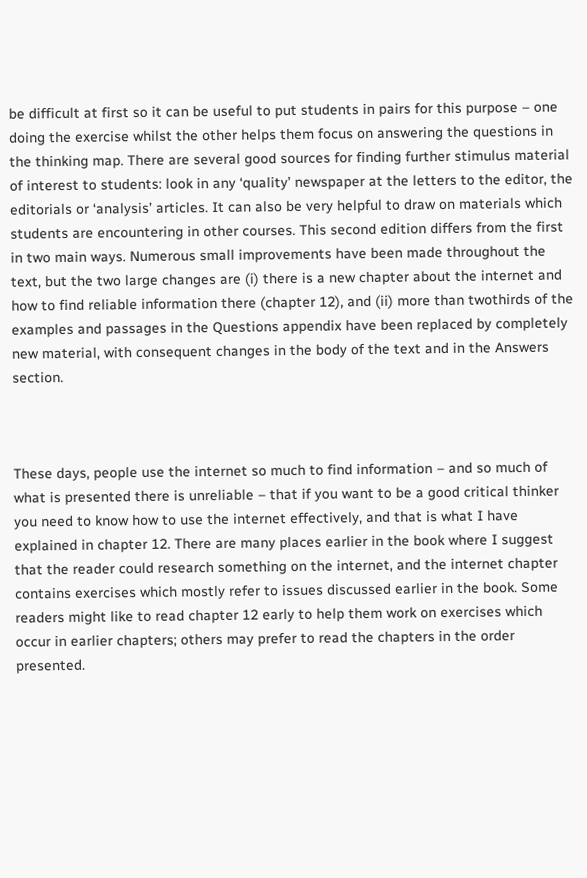be difficult at first so it can be useful to put students in pairs for this purpose – one doing the exercise whilst the other helps them focus on answering the questions in the thinking map. There are several good sources for finding further stimulus material of interest to students: look in any ‘quality’ newspaper at the letters to the editor, the editorials or ‘analysis’ articles. It can also be very helpful to draw on materials which students are encountering in other courses. This second edition differs from the first in two main ways. Numerous small improvements have been made throughout the text, but the two large changes are (i) there is a new chapter about the internet and how to find reliable information there (chapter 12), and (ii) more than twothirds of the examples and passages in the Questions appendix have been replaced by completely new material, with consequent changes in the body of the text and in the Answers section.



These days, people use the internet so much to find information – and so much of what is presented there is unreliable – that if you want to be a good critical thinker you need to know how to use the internet effectively, and that is what I have explained in chapter 12. There are many places earlier in the book where I suggest that the reader could research something on the internet, and the internet chapter contains exercises which mostly refer to issues discussed earlier in the book. Some readers might like to read chapter 12 early to help them work on exercises which occur in earlier chapters; others may prefer to read the chapters in the order presented.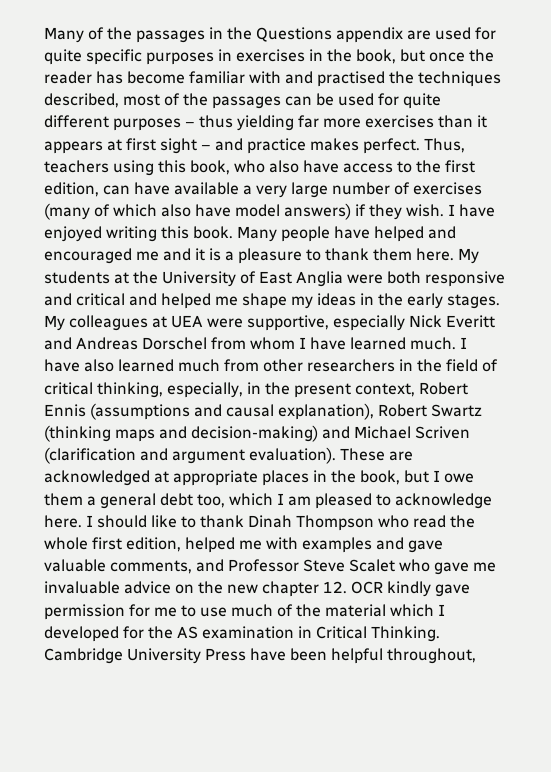Many of the passages in the Questions appendix are used for quite specific purposes in exercises in the book, but once the reader has become familiar with and practised the techniques described, most of the passages can be used for quite different purposes – thus yielding far more exercises than it appears at first sight – and practice makes perfect. Thus, teachers using this book, who also have access to the first edition, can have available a very large number of exercises (many of which also have model answers) if they wish. I have enjoyed writing this book. Many people have helped and encouraged me and it is a pleasure to thank them here. My students at the University of East Anglia were both responsive and critical and helped me shape my ideas in the early stages. My colleagues at UEA were supportive, especially Nick Everitt and Andreas Dorschel from whom I have learned much. I have also learned much from other researchers in the field of critical thinking, especially, in the present context, Robert Ennis (assumptions and causal explanation), Robert Swartz (thinking maps and decision-making) and Michael Scriven (clarification and argument evaluation). These are acknowledged at appropriate places in the book, but I owe them a general debt too, which I am pleased to acknowledge here. I should like to thank Dinah Thompson who read the whole first edition, helped me with examples and gave valuable comments, and Professor Steve Scalet who gave me invaluable advice on the new chapter 12. OCR kindly gave permission for me to use much of the material which I developed for the AS examination in Critical Thinking. Cambridge University Press have been helpful throughout,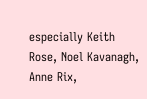especially Keith Rose, Noel Kavanagh, Anne Rix,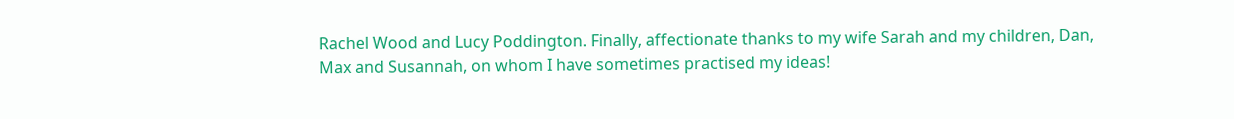Rachel Wood and Lucy Poddington. Finally, affectionate thanks to my wife Sarah and my children, Dan, Max and Susannah, on whom I have sometimes practised my ideas!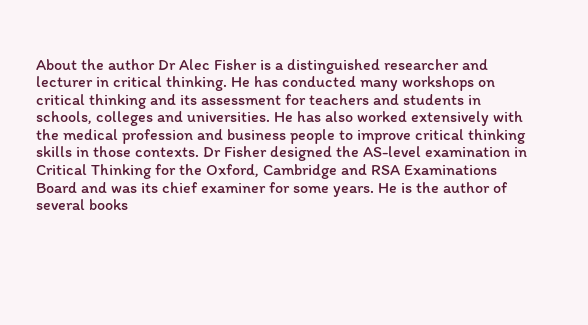About the author Dr Alec Fisher is a distinguished researcher and lecturer in critical thinking. He has conducted many workshops on critical thinking and its assessment for teachers and students in schools, colleges and universities. He has also worked extensively with the medical profession and business people to improve critical thinking skills in those contexts. Dr Fisher designed the AS-level examination in Critical Thinking for the Oxford, Cambridge and RSA Examinations Board and was its chief examiner for some years. He is the author of several books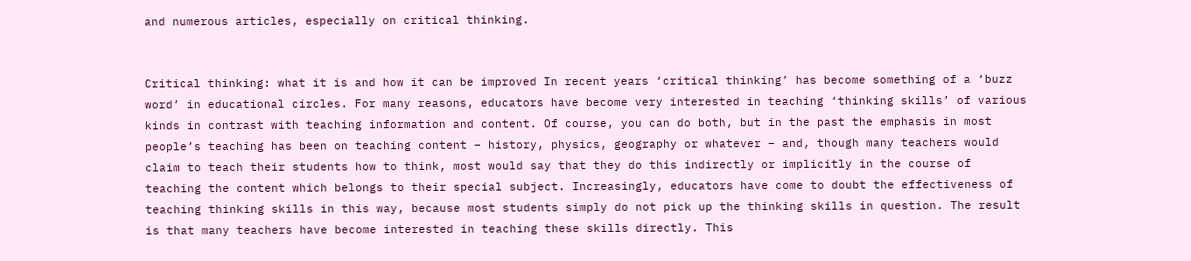and numerous articles, especially on critical thinking.


Critical thinking: what it is and how it can be improved In recent years ‘critical thinking’ has become something of a ‘buzz word’ in educational circles. For many reasons, educators have become very interested in teaching ‘thinking skills’ of various kinds in contrast with teaching information and content. Of course, you can do both, but in the past the emphasis in most people’s teaching has been on teaching content – history, physics, geography or whatever – and, though many teachers would claim to teach their students how to think, most would say that they do this indirectly or implicitly in the course of teaching the content which belongs to their special subject. Increasingly, educators have come to doubt the effectiveness of teaching thinking skills in this way, because most students simply do not pick up the thinking skills in question. The result is that many teachers have become interested in teaching these skills directly. This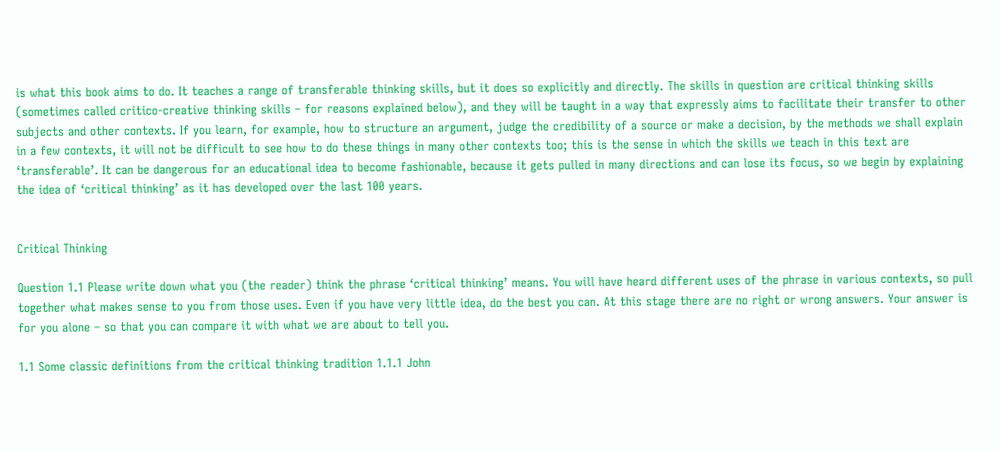is what this book aims to do. It teaches a range of transferable thinking skills, but it does so explicitly and directly. The skills in question are critical thinking skills (sometimes called critico-creative thinking skills – for reasons explained below), and they will be taught in a way that expressly aims to facilitate their transfer to other subjects and other contexts. If you learn, for example, how to structure an argument, judge the credibility of a source or make a decision, by the methods we shall explain in a few contexts, it will not be difficult to see how to do these things in many other contexts too; this is the sense in which the skills we teach in this text are ‘transferable’. It can be dangerous for an educational idea to become fashionable, because it gets pulled in many directions and can lose its focus, so we begin by explaining the idea of ‘critical thinking’ as it has developed over the last 100 years.


Critical Thinking

Question 1.1 Please write down what you (the reader) think the phrase ‘critical thinking’ means. You will have heard different uses of the phrase in various contexts, so pull together what makes sense to you from those uses. Even if you have very little idea, do the best you can. At this stage there are no right or wrong answers. Your answer is for you alone – so that you can compare it with what we are about to tell you.

1.1 Some classic definitions from the critical thinking tradition 1.1.1 John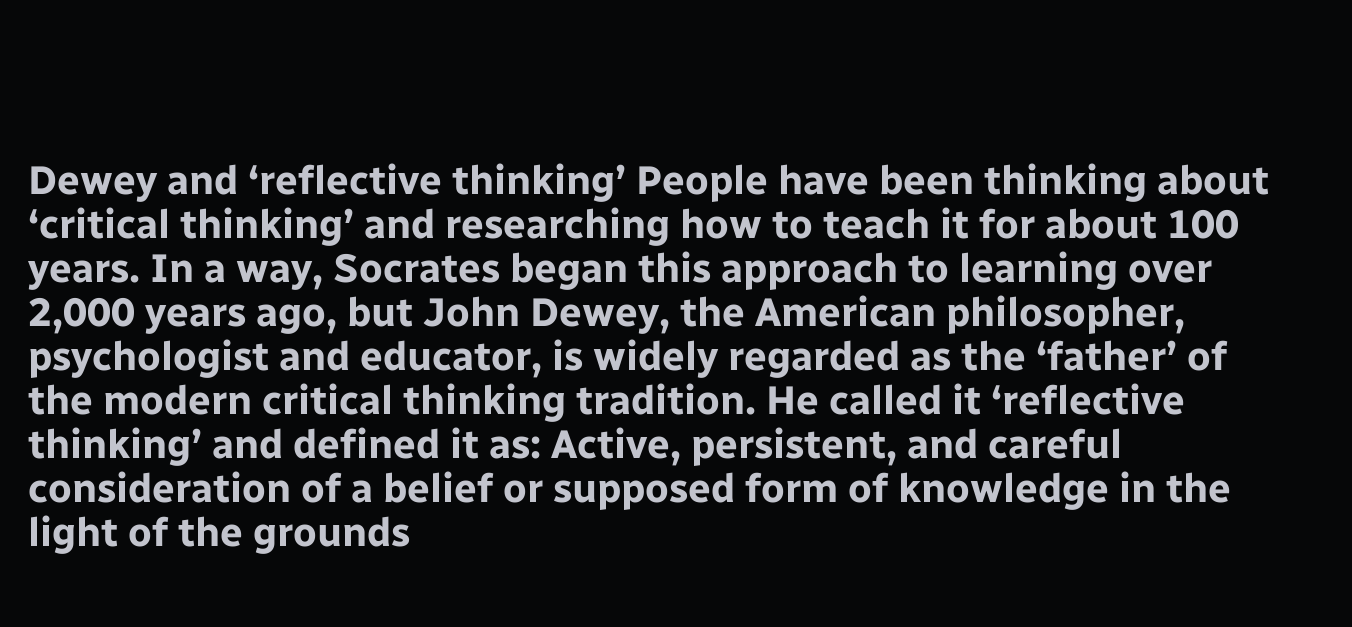Dewey and ‘reflective thinking’ People have been thinking about ‘critical thinking’ and researching how to teach it for about 100 years. In a way, Socrates began this approach to learning over 2,000 years ago, but John Dewey, the American philosopher, psychologist and educator, is widely regarded as the ‘father’ of the modern critical thinking tradition. He called it ‘reflective thinking’ and defined it as: Active, persistent, and careful consideration of a belief or supposed form of knowledge in the light of the grounds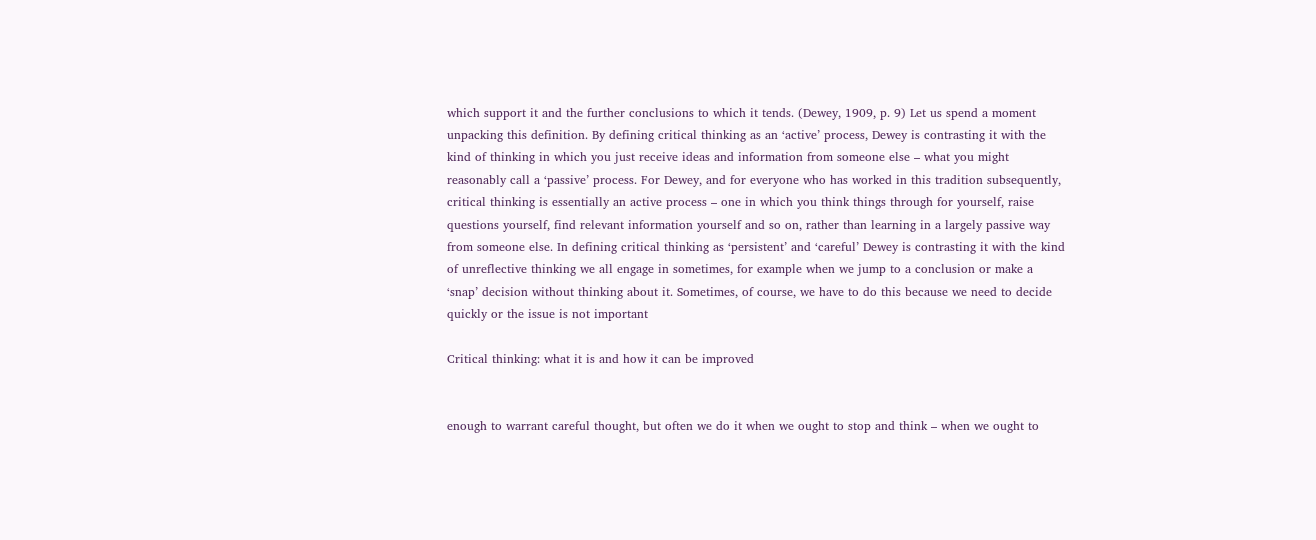which support it and the further conclusions to which it tends. (Dewey, 1909, p. 9) Let us spend a moment unpacking this definition. By defining critical thinking as an ‘active’ process, Dewey is contrasting it with the kind of thinking in which you just receive ideas and information from someone else – what you might reasonably call a ‘passive’ process. For Dewey, and for everyone who has worked in this tradition subsequently, critical thinking is essentially an active process – one in which you think things through for yourself, raise questions yourself, find relevant information yourself and so on, rather than learning in a largely passive way from someone else. In defining critical thinking as ‘persistent’ and ‘careful’ Dewey is contrasting it with the kind of unreflective thinking we all engage in sometimes, for example when we jump to a conclusion or make a ‘snap’ decision without thinking about it. Sometimes, of course, we have to do this because we need to decide quickly or the issue is not important

Critical thinking: what it is and how it can be improved


enough to warrant careful thought, but often we do it when we ought to stop and think – when we ought to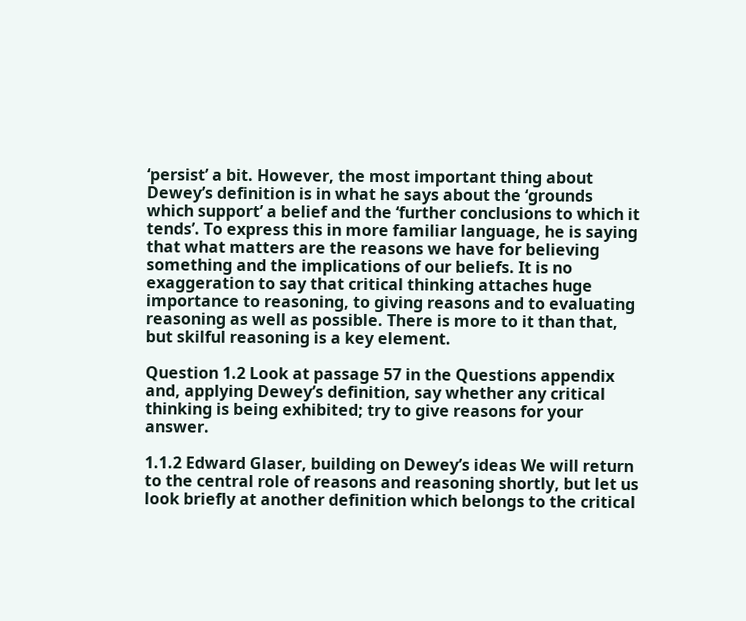‘persist’ a bit. However, the most important thing about Dewey’s definition is in what he says about the ‘grounds which support’ a belief and the ‘further conclusions to which it tends’. To express this in more familiar language, he is saying that what matters are the reasons we have for believing something and the implications of our beliefs. It is no exaggeration to say that critical thinking attaches huge importance to reasoning, to giving reasons and to evaluating reasoning as well as possible. There is more to it than that, but skilful reasoning is a key element.

Question 1.2 Look at passage 57 in the Questions appendix and, applying Dewey’s definition, say whether any critical thinking is being exhibited; try to give reasons for your answer.

1.1.2 Edward Glaser, building on Dewey’s ideas We will return to the central role of reasons and reasoning shortly, but let us look briefly at another definition which belongs to the critical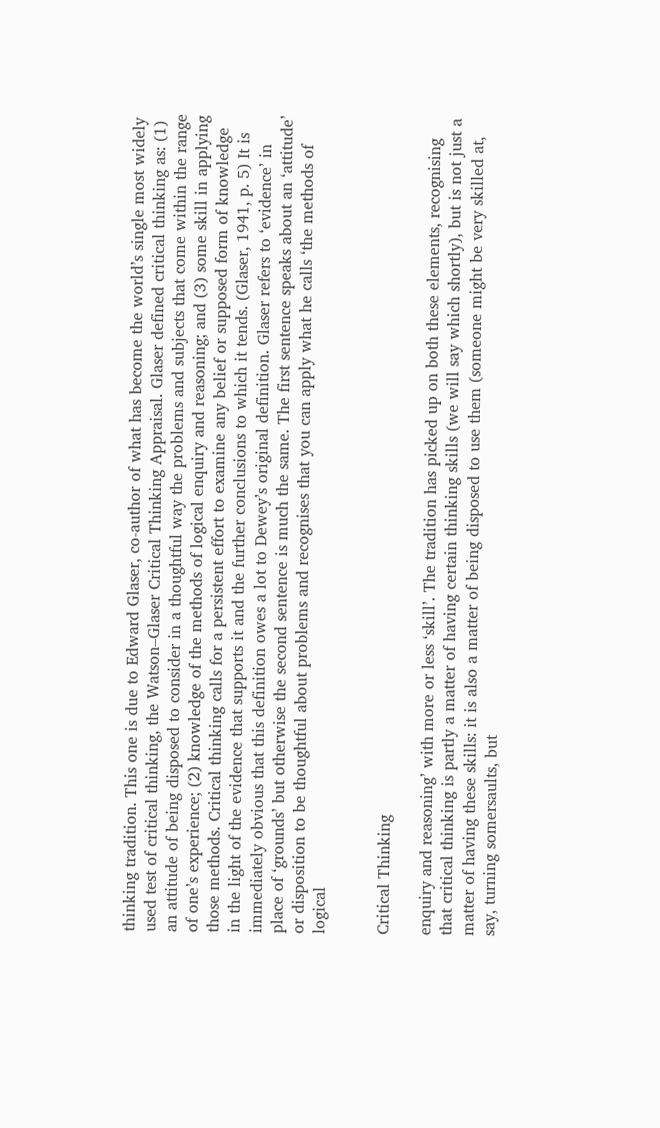thinking tradition. This one is due to Edward Glaser, co-author of what has become the world’s single most widely used test of critical thinking, the Watson–Glaser Critical Thinking Appraisal. Glaser defined critical thinking as: (1) an attitude of being disposed to consider in a thoughtful way the problems and subjects that come within the range of one’s experience; (2) knowledge of the methods of logical enquiry and reasoning; and (3) some skill in applying those methods. Critical thinking calls for a persistent effort to examine any belief or supposed form of knowledge in the light of the evidence that supports it and the further conclusions to which it tends. (Glaser, 1941, p. 5) It is immediately obvious that this definition owes a lot to Dewey’s original definition. Glaser refers to ‘evidence’ in place of ‘grounds’ but otherwise the second sentence is much the same. The first sentence speaks about an ‘attitude’ or disposition to be thoughtful about problems and recognises that you can apply what he calls ‘the methods of logical


Critical Thinking

enquiry and reasoning’ with more or less ‘skill’. The tradition has picked up on both these elements, recognising that critical thinking is partly a matter of having certain thinking skills (we will say which shortly), but is not just a matter of having these skills: it is also a matter of being disposed to use them (someone might be very skilled at, say, turning somersaults, but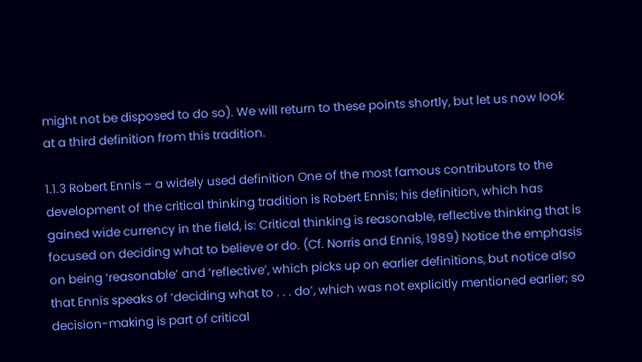might not be disposed to do so). We will return to these points shortly, but let us now look at a third definition from this tradition.

1.1.3 Robert Ennis – a widely used definition One of the most famous contributors to the development of the critical thinking tradition is Robert Ennis; his definition, which has gained wide currency in the field, is: Critical thinking is reasonable, reflective thinking that is focused on deciding what to believe or do. (Cf. Norris and Ennis, 1989) Notice the emphasis on being ‘reasonable’ and ‘reflective’, which picks up on earlier definitions, but notice also that Ennis speaks of ‘deciding what to . . . do’, which was not explicitly mentioned earlier; so decision-making is part of critical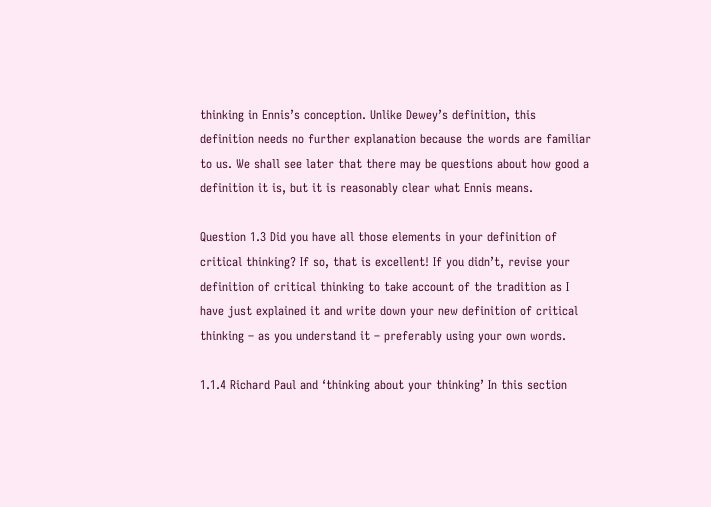thinking in Ennis’s conception. Unlike Dewey’s definition, this definition needs no further explanation because the words are familiar to us. We shall see later that there may be questions about how good a definition it is, but it is reasonably clear what Ennis means.

Question 1.3 Did you have all those elements in your definition of critical thinking? If so, that is excellent! If you didn’t, revise your definition of critical thinking to take account of the tradition as I have just explained it and write down your new definition of critical thinking – as you understand it – preferably using your own words.

1.1.4 Richard Paul and ‘thinking about your thinking’ In this section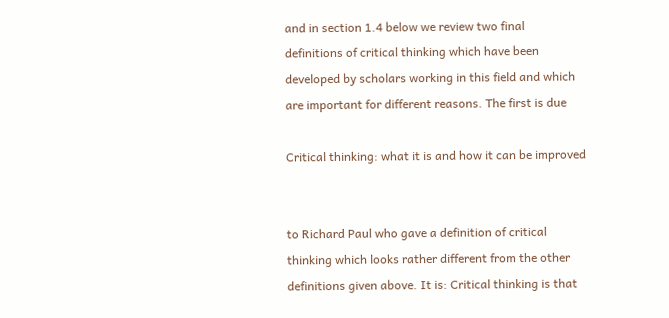and in section 1.4 below we review two final definitions of critical thinking which have been developed by scholars working in this field and which are important for different reasons. The first is due

Critical thinking: what it is and how it can be improved


to Richard Paul who gave a definition of critical thinking which looks rather different from the other definitions given above. It is: Critical thinking is that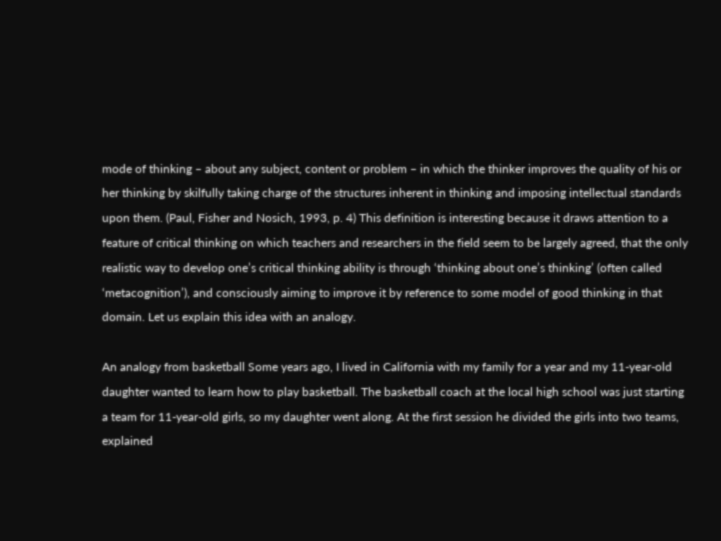mode of thinking – about any subject, content or problem – in which the thinker improves the quality of his or her thinking by skilfully taking charge of the structures inherent in thinking and imposing intellectual standards upon them. (Paul, Fisher and Nosich, 1993, p. 4) This definition is interesting because it draws attention to a feature of critical thinking on which teachers and researchers in the field seem to be largely agreed, that the only realistic way to develop one’s critical thinking ability is through ‘thinking about one’s thinking’ (often called ‘metacognition’), and consciously aiming to improve it by reference to some model of good thinking in that domain. Let us explain this idea with an analogy.

An analogy from basketball Some years ago, I lived in California with my family for a year and my 11-year-old daughter wanted to learn how to play basketball. The basketball coach at the local high school was just starting a team for 11-year-old girls, so my daughter went along. At the first session he divided the girls into two teams, explained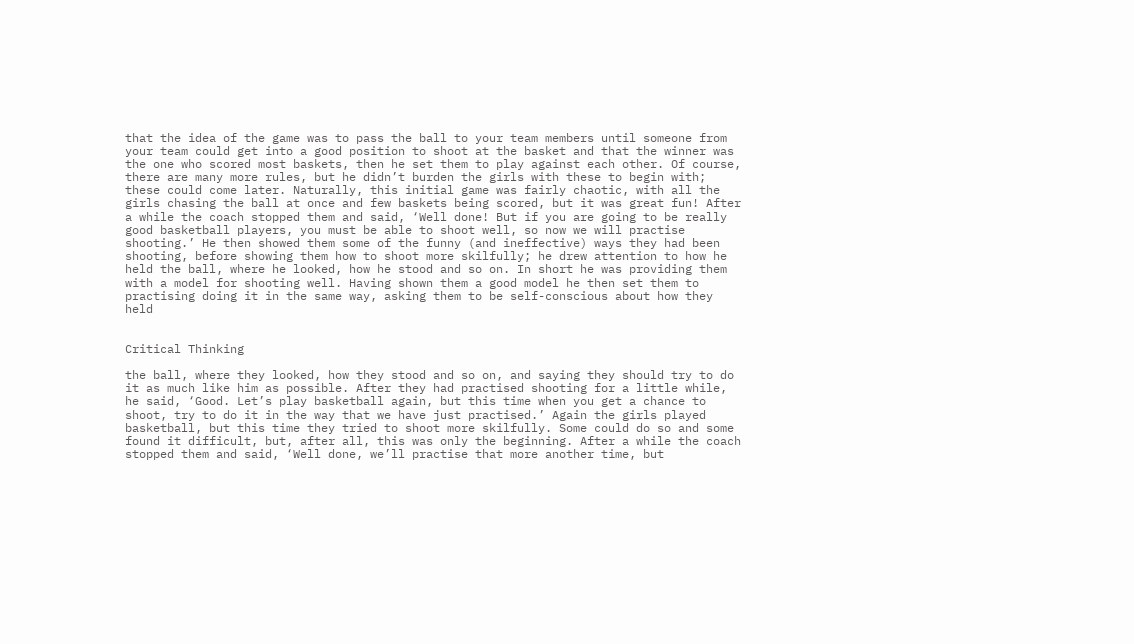that the idea of the game was to pass the ball to your team members until someone from your team could get into a good position to shoot at the basket and that the winner was the one who scored most baskets, then he set them to play against each other. Of course, there are many more rules, but he didn’t burden the girls with these to begin with; these could come later. Naturally, this initial game was fairly chaotic, with all the girls chasing the ball at once and few baskets being scored, but it was great fun! After a while the coach stopped them and said, ‘Well done! But if you are going to be really good basketball players, you must be able to shoot well, so now we will practise shooting.’ He then showed them some of the funny (and ineffective) ways they had been shooting, before showing them how to shoot more skilfully; he drew attention to how he held the ball, where he looked, how he stood and so on. In short he was providing them with a model for shooting well. Having shown them a good model he then set them to practising doing it in the same way, asking them to be self-conscious about how they held


Critical Thinking

the ball, where they looked, how they stood and so on, and saying they should try to do it as much like him as possible. After they had practised shooting for a little while, he said, ‘Good. Let’s play basketball again, but this time when you get a chance to shoot, try to do it in the way that we have just practised.’ Again the girls played basketball, but this time they tried to shoot more skilfully. Some could do so and some found it difficult, but, after all, this was only the beginning. After a while the coach stopped them and said, ‘Well done, we’ll practise that more another time, but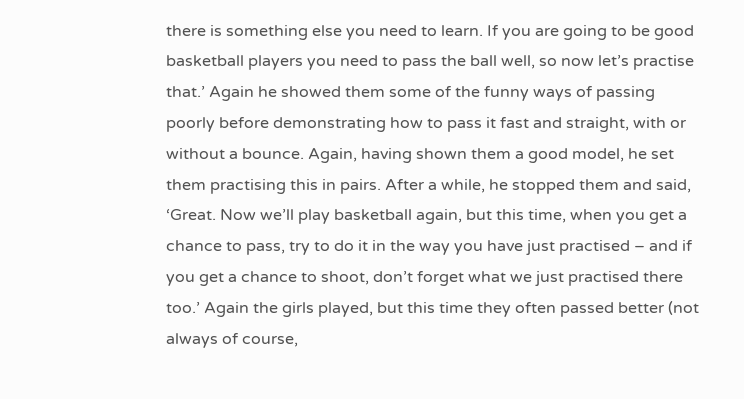there is something else you need to learn. If you are going to be good basketball players you need to pass the ball well, so now let’s practise that.’ Again he showed them some of the funny ways of passing poorly before demonstrating how to pass it fast and straight, with or without a bounce. Again, having shown them a good model, he set them practising this in pairs. After a while, he stopped them and said, ‘Great. Now we’ll play basketball again, but this time, when you get a chance to pass, try to do it in the way you have just practised – and if you get a chance to shoot, don’t forget what we just practised there too.’ Again the girls played, but this time they often passed better (not always of course,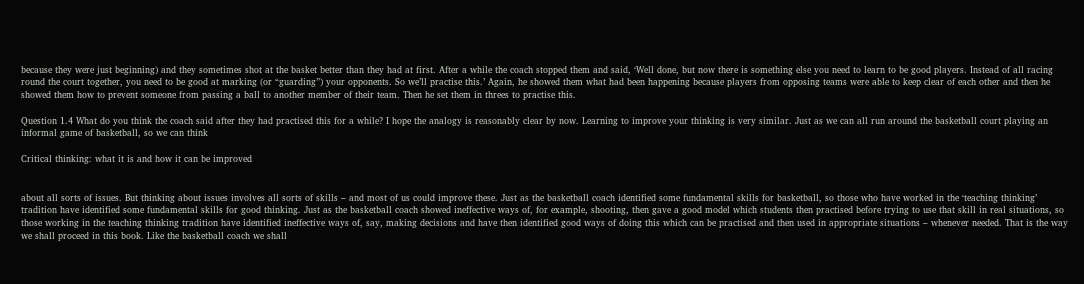because they were just beginning) and they sometimes shot at the basket better than they had at first. After a while the coach stopped them and said, ‘Well done, but now there is something else you need to learn to be good players. Instead of all racing round the court together, you need to be good at marking (or “guarding”) your opponents. So we’ll practise this.’ Again, he showed them what had been happening because players from opposing teams were able to keep clear of each other and then he showed them how to prevent someone from passing a ball to another member of their team. Then he set them in threes to practise this.

Question 1.4 What do you think the coach said after they had practised this for a while? I hope the analogy is reasonably clear by now. Learning to improve your thinking is very similar. Just as we can all run around the basketball court playing an informal game of basketball, so we can think

Critical thinking: what it is and how it can be improved


about all sorts of issues. But thinking about issues involves all sorts of skills – and most of us could improve these. Just as the basketball coach identified some fundamental skills for basketball, so those who have worked in the ‘teaching thinking’ tradition have identified some fundamental skills for good thinking. Just as the basketball coach showed ineffective ways of, for example, shooting, then gave a good model which students then practised before trying to use that skill in real situations, so those working in the teaching thinking tradition have identified ineffective ways of, say, making decisions and have then identified good ways of doing this which can be practised and then used in appropriate situations – whenever needed. That is the way we shall proceed in this book. Like the basketball coach we shall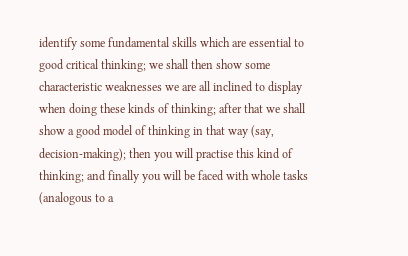identify some fundamental skills which are essential to good critical thinking; we shall then show some characteristic weaknesses we are all inclined to display when doing these kinds of thinking; after that we shall show a good model of thinking in that way (say, decision-making); then you will practise this kind of thinking; and finally you will be faced with whole tasks (analogous to a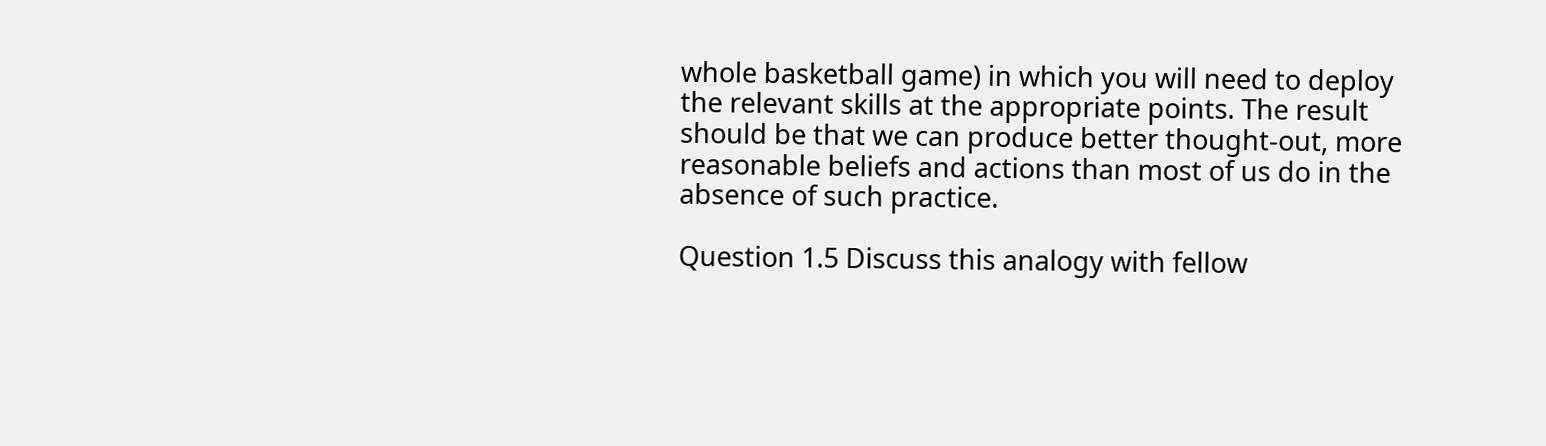whole basketball game) in which you will need to deploy the relevant skills at the appropriate points. The result should be that we can produce better thought-out, more reasonable beliefs and actions than most of us do in the absence of such practice.

Question 1.5 Discuss this analogy with fellow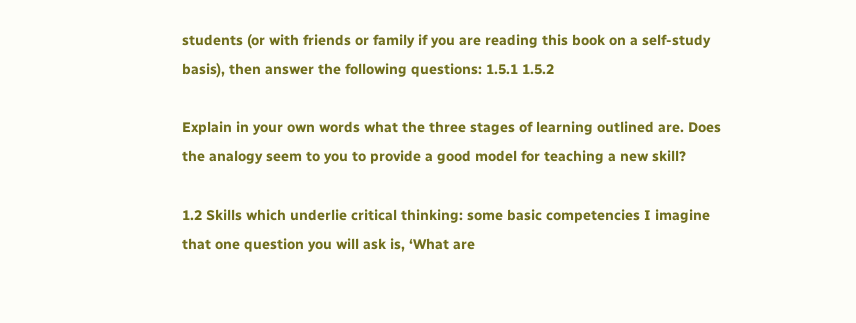students (or with friends or family if you are reading this book on a self-study basis), then answer the following questions: 1.5.1 1.5.2

Explain in your own words what the three stages of learning outlined are. Does the analogy seem to you to provide a good model for teaching a new skill?

1.2 Skills which underlie critical thinking: some basic competencies I imagine that one question you will ask is, ‘What are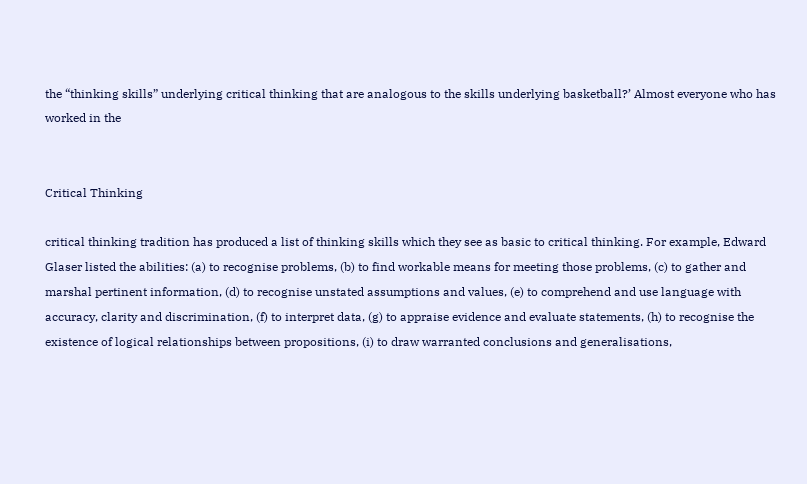the “thinking skills” underlying critical thinking that are analogous to the skills underlying basketball?’ Almost everyone who has worked in the


Critical Thinking

critical thinking tradition has produced a list of thinking skills which they see as basic to critical thinking. For example, Edward Glaser listed the abilities: (a) to recognise problems, (b) to find workable means for meeting those problems, (c) to gather and marshal pertinent information, (d) to recognise unstated assumptions and values, (e) to comprehend and use language with accuracy, clarity and discrimination, (f) to interpret data, (g) to appraise evidence and evaluate statements, (h) to recognise the existence of logical relationships between propositions, (i) to draw warranted conclusions and generalisations,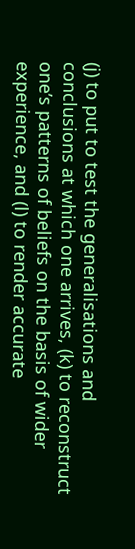(j) to put to test the generalisations and conclusions at which one arrives, (k) to reconstruct one’s patterns of beliefs on the basis of wider experience, and (l) to render accurate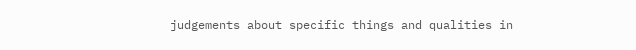judgements about specific things and qualities in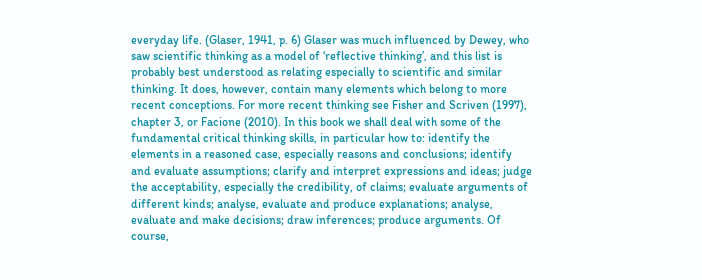everyday life. (Glaser, 1941, p. 6) Glaser was much influenced by Dewey, who saw scientific thinking as a model of ‘reflective thinking’, and this list is probably best understood as relating especially to scientific and similar thinking. It does, however, contain many elements which belong to more recent conceptions. For more recent thinking see Fisher and Scriven (1997), chapter 3, or Facione (2010). In this book we shall deal with some of the fundamental critical thinking skills, in particular how to: identify the elements in a reasoned case, especially reasons and conclusions; identify and evaluate assumptions; clarify and interpret expressions and ideas; judge the acceptability, especially the credibility, of claims; evaluate arguments of different kinds; analyse, evaluate and produce explanations; analyse, evaluate and make decisions; draw inferences; produce arguments. Of course,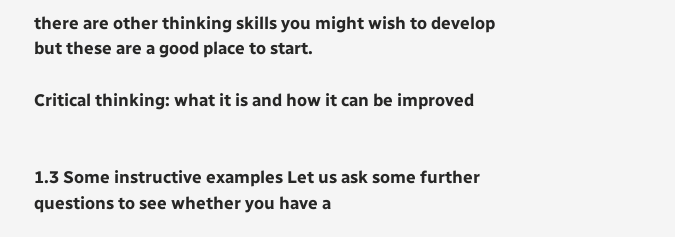there are other thinking skills you might wish to develop but these are a good place to start.

Critical thinking: what it is and how it can be improved


1.3 Some instructive examples Let us ask some further questions to see whether you have a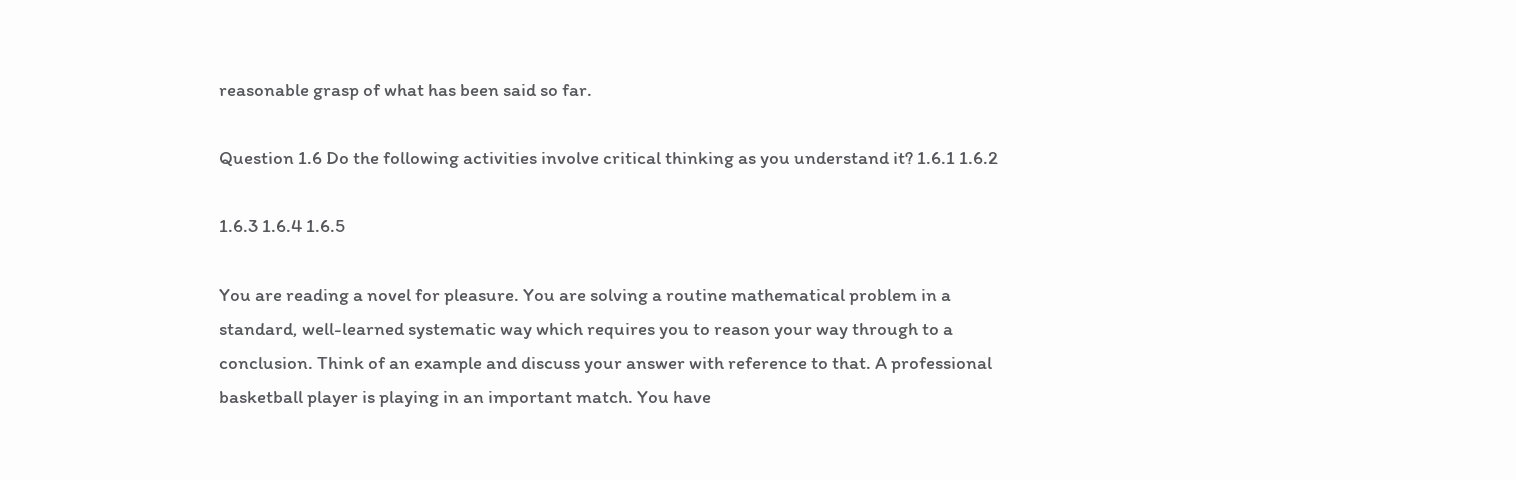reasonable grasp of what has been said so far.

Question 1.6 Do the following activities involve critical thinking as you understand it? 1.6.1 1.6.2

1.6.3 1.6.4 1.6.5

You are reading a novel for pleasure. You are solving a routine mathematical problem in a standard, well-learned systematic way which requires you to reason your way through to a conclusion. Think of an example and discuss your answer with reference to that. A professional basketball player is playing in an important match. You have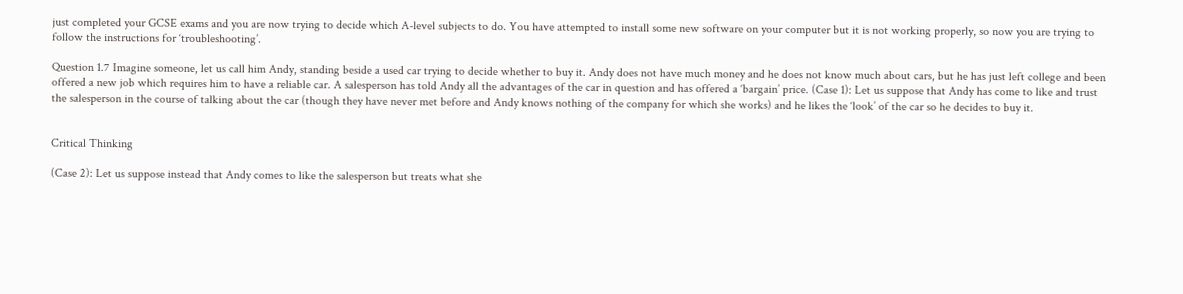just completed your GCSE exams and you are now trying to decide which A-level subjects to do. You have attempted to install some new software on your computer but it is not working properly, so now you are trying to follow the instructions for ‘troubleshooting’.

Question 1.7 Imagine someone, let us call him Andy, standing beside a used car trying to decide whether to buy it. Andy does not have much money and he does not know much about cars, but he has just left college and been offered a new job which requires him to have a reliable car. A salesperson has told Andy all the advantages of the car in question and has offered a ‘bargain’ price. (Case 1): Let us suppose that Andy has come to like and trust the salesperson in the course of talking about the car (though they have never met before and Andy knows nothing of the company for which she works) and he likes the ‘look’ of the car so he decides to buy it.


Critical Thinking

(Case 2): Let us suppose instead that Andy comes to like the salesperson but treats what she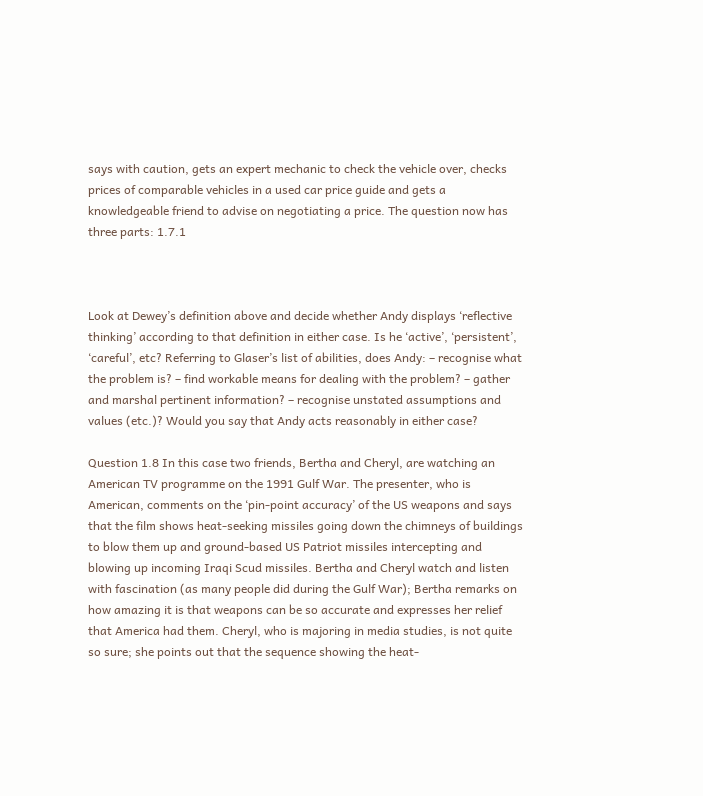says with caution, gets an expert mechanic to check the vehicle over, checks prices of comparable vehicles in a used car price guide and gets a knowledgeable friend to advise on negotiating a price. The question now has three parts: 1.7.1



Look at Dewey’s definition above and decide whether Andy displays ‘reflective thinking’ according to that definition in either case. Is he ‘active’, ‘persistent’, ‘careful’, etc? Referring to Glaser’s list of abilities, does Andy: – recognise what the problem is? – find workable means for dealing with the problem? – gather and marshal pertinent information? – recognise unstated assumptions and values (etc.)? Would you say that Andy acts reasonably in either case?

Question 1.8 In this case two friends, Bertha and Cheryl, are watching an American TV programme on the 1991 Gulf War. The presenter, who is American, comments on the ‘pin-point accuracy’ of the US weapons and says that the film shows heat-seeking missiles going down the chimneys of buildings to blow them up and ground-based US Patriot missiles intercepting and blowing up incoming Iraqi Scud missiles. Bertha and Cheryl watch and listen with fascination (as many people did during the Gulf War); Bertha remarks on how amazing it is that weapons can be so accurate and expresses her relief that America had them. Cheryl, who is majoring in media studies, is not quite so sure; she points out that the sequence showing the heat-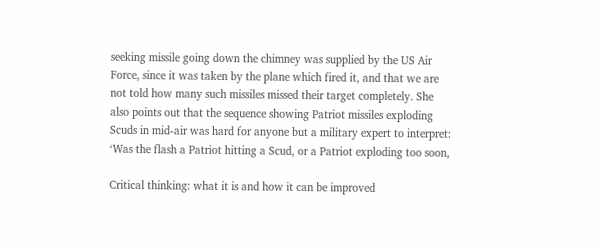seeking missile going down the chimney was supplied by the US Air Force, since it was taken by the plane which fired it, and that we are not told how many such missiles missed their target completely. She also points out that the sequence showing Patriot missiles exploding Scuds in mid-air was hard for anyone but a military expert to interpret: ‘Was the flash a Patriot hitting a Scud, or a Patriot exploding too soon,

Critical thinking: what it is and how it can be improved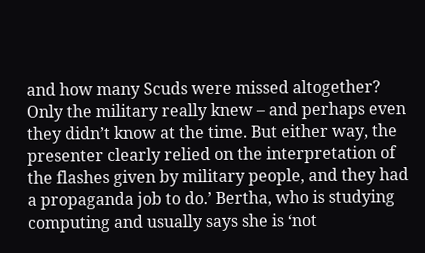and how many Scuds were missed altogether? Only the military really knew – and perhaps even they didn’t know at the time. But either way, the presenter clearly relied on the interpretation of the flashes given by military people, and they had a propaganda job to do.’ Bertha, who is studying computing and usually says she is ‘not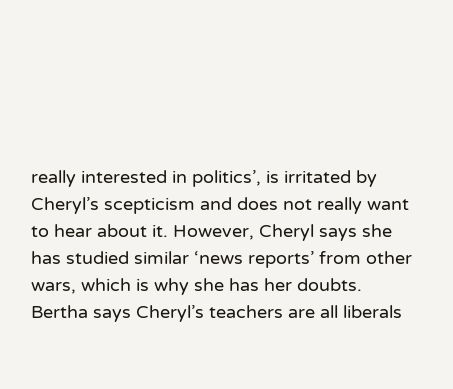really interested in politics’, is irritated by Cheryl’s scepticism and does not really want to hear about it. However, Cheryl says she has studied similar ‘news reports’ from other wars, which is why she has her doubts. Bertha says Cheryl’s teachers are all liberals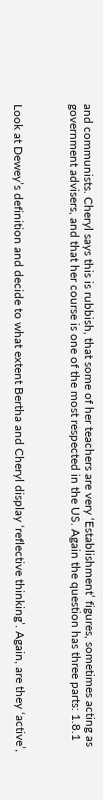and communists. Cheryl says this is rubbish, that some of her teachers are very ‘Establishment’ figures, sometimes acting as government advisers, and that her course is one of the most respected in the US. Again the question has three parts: 1.8.1



Look at Dewey’s definition and decide to what extent Bertha and Cheryl display ‘reflective thinking’. Again, are they ‘active’,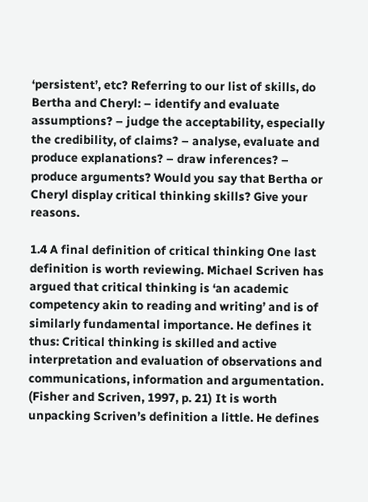‘persistent’, etc? Referring to our list of skills, do Bertha and Cheryl: – identify and evaluate assumptions? – judge the acceptability, especially the credibility, of claims? – analyse, evaluate and produce explanations? – draw inferences? – produce arguments? Would you say that Bertha or Cheryl display critical thinking skills? Give your reasons.

1.4 A final definition of critical thinking One last definition is worth reviewing. Michael Scriven has argued that critical thinking is ‘an academic competency akin to reading and writing’ and is of similarly fundamental importance. He defines it thus: Critical thinking is skilled and active interpretation and evaluation of observations and communications, information and argumentation. (Fisher and Scriven, 1997, p. 21) It is worth unpacking Scriven’s definition a little. He defines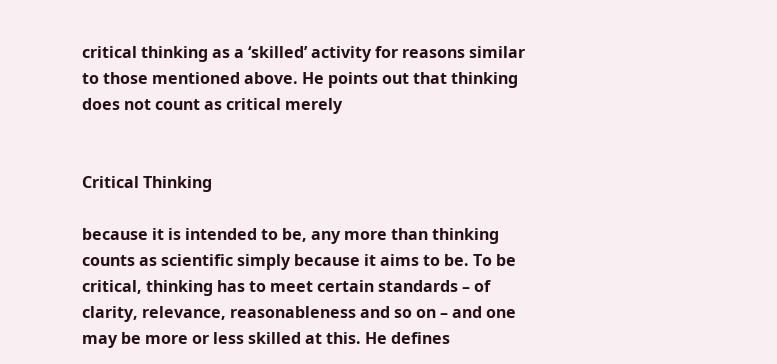critical thinking as a ‘skilled’ activity for reasons similar to those mentioned above. He points out that thinking does not count as critical merely


Critical Thinking

because it is intended to be, any more than thinking counts as scientific simply because it aims to be. To be critical, thinking has to meet certain standards – of clarity, relevance, reasonableness and so on – and one may be more or less skilled at this. He defines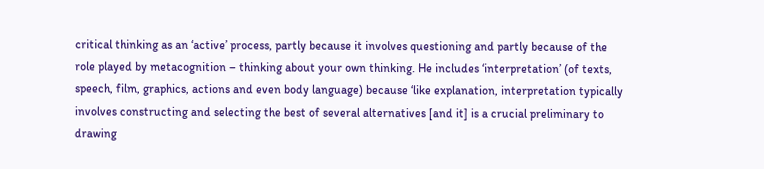critical thinking as an ‘active’ process, partly because it involves questioning and partly because of the role played by metacognition – thinking about your own thinking. He includes ‘interpretation’ (of texts, speech, film, graphics, actions and even body language) because ‘like explanation, interpretation typically involves constructing and selecting the best of several alternatives [and it] is a crucial preliminary to drawing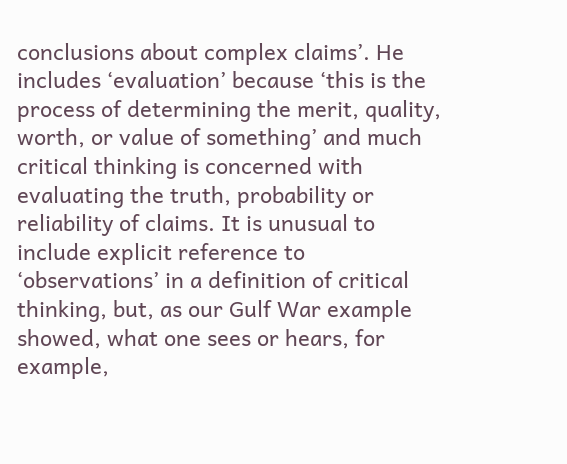conclusions about complex claims’. He includes ‘evaluation’ because ‘this is the process of determining the merit, quality, worth, or value of something’ and much critical thinking is concerned with evaluating the truth, probability or reliability of claims. It is unusual to include explicit reference to ‘observations’ in a definition of critical thinking, but, as our Gulf War example showed, what one sees or hears, for example,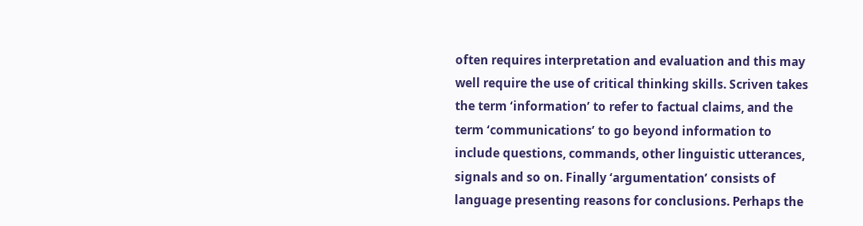often requires interpretation and evaluation and this may well require the use of critical thinking skills. Scriven takes the term ‘information’ to refer to factual claims, and the term ‘communications’ to go beyond information to include questions, commands, other linguistic utterances, signals and so on. Finally ‘argumentation’ consists of language presenting reasons for conclusions. Perhaps the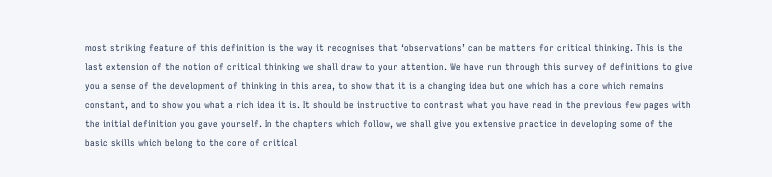most striking feature of this definition is the way it recognises that ‘observations’ can be matters for critical thinking. This is the last extension of the notion of critical thinking we shall draw to your attention. We have run through this survey of definitions to give you a sense of the development of thinking in this area, to show that it is a changing idea but one which has a core which remains constant, and to show you what a rich idea it is. It should be instructive to contrast what you have read in the previous few pages with the initial definition you gave yourself. In the chapters which follow, we shall give you extensive practice in developing some of the basic skills which belong to the core of critical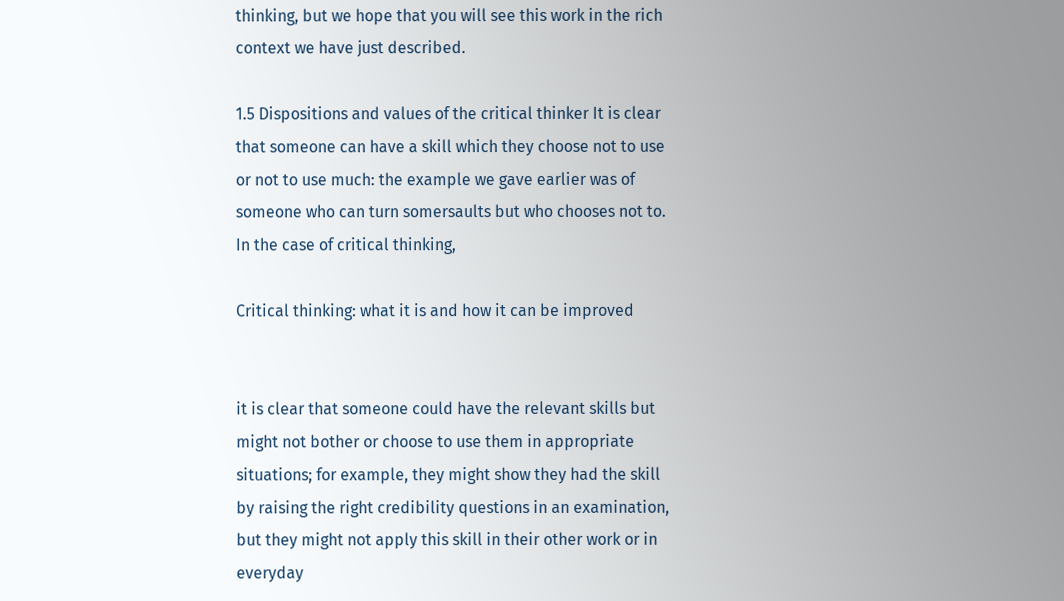thinking, but we hope that you will see this work in the rich context we have just described.

1.5 Dispositions and values of the critical thinker It is clear that someone can have a skill which they choose not to use or not to use much: the example we gave earlier was of someone who can turn somersaults but who chooses not to. In the case of critical thinking,

Critical thinking: what it is and how it can be improved


it is clear that someone could have the relevant skills but might not bother or choose to use them in appropriate situations; for example, they might show they had the skill by raising the right credibility questions in an examination, but they might not apply this skill in their other work or in everyday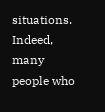situations. Indeed, many people who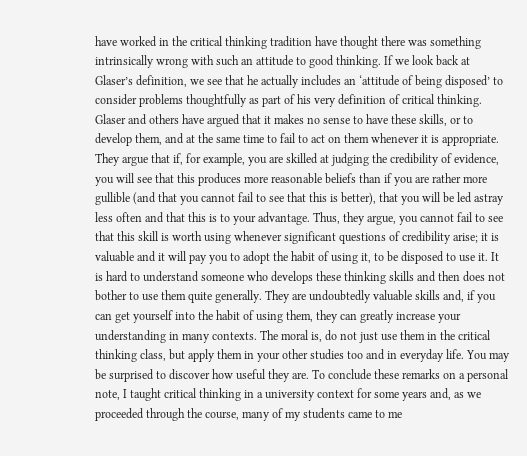have worked in the critical thinking tradition have thought there was something intrinsically wrong with such an attitude to good thinking. If we look back at Glaser’s definition, we see that he actually includes an ‘attitude of being disposed’ to consider problems thoughtfully as part of his very definition of critical thinking. Glaser and others have argued that it makes no sense to have these skills, or to develop them, and at the same time to fail to act on them whenever it is appropriate. They argue that if, for example, you are skilled at judging the credibility of evidence, you will see that this produces more reasonable beliefs than if you are rather more gullible (and that you cannot fail to see that this is better), that you will be led astray less often and that this is to your advantage. Thus, they argue, you cannot fail to see that this skill is worth using whenever significant questions of credibility arise; it is valuable and it will pay you to adopt the habit of using it, to be disposed to use it. It is hard to understand someone who develops these thinking skills and then does not bother to use them quite generally. They are undoubtedly valuable skills and, if you can get yourself into the habit of using them, they can greatly increase your understanding in many contexts. The moral is, do not just use them in the critical thinking class, but apply them in your other studies too and in everyday life. You may be surprised to discover how useful they are. To conclude these remarks on a personal note, I taught critical thinking in a university context for some years and, as we proceeded through the course, many of my students came to me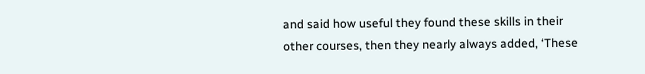and said how useful they found these skills in their other courses, then they nearly always added, ‘These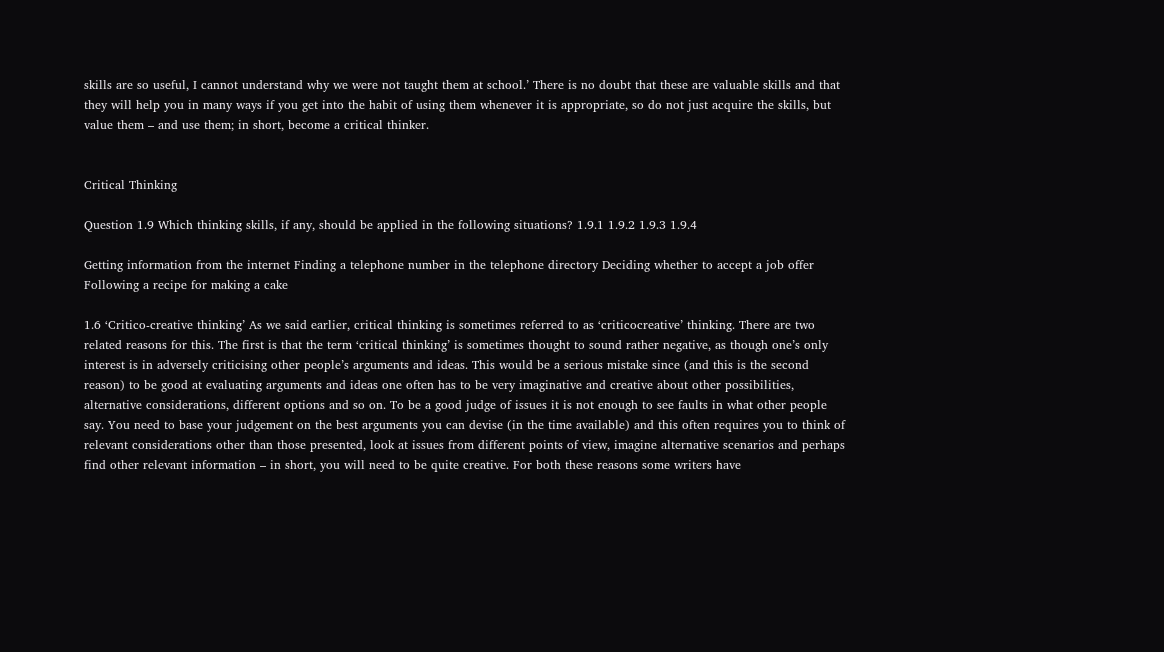skills are so useful, I cannot understand why we were not taught them at school.’ There is no doubt that these are valuable skills and that they will help you in many ways if you get into the habit of using them whenever it is appropriate, so do not just acquire the skills, but value them – and use them; in short, become a critical thinker.


Critical Thinking

Question 1.9 Which thinking skills, if any, should be applied in the following situations? 1.9.1 1.9.2 1.9.3 1.9.4

Getting information from the internet Finding a telephone number in the telephone directory Deciding whether to accept a job offer Following a recipe for making a cake

1.6 ‘Critico-creative thinking’ As we said earlier, critical thinking is sometimes referred to as ‘criticocreative’ thinking. There are two related reasons for this. The first is that the term ‘critical thinking’ is sometimes thought to sound rather negative, as though one’s only interest is in adversely criticising other people’s arguments and ideas. This would be a serious mistake since (and this is the second reason) to be good at evaluating arguments and ideas one often has to be very imaginative and creative about other possibilities, alternative considerations, different options and so on. To be a good judge of issues it is not enough to see faults in what other people say. You need to base your judgement on the best arguments you can devise (in the time available) and this often requires you to think of relevant considerations other than those presented, look at issues from different points of view, imagine alternative scenarios and perhaps find other relevant information – in short, you will need to be quite creative. For both these reasons some writers have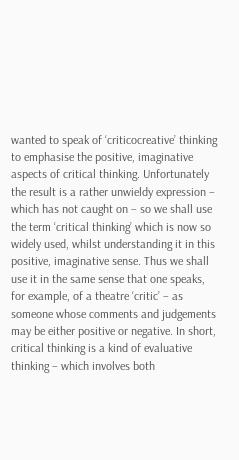wanted to speak of ‘criticocreative’ thinking to emphasise the positive, imaginative aspects of critical thinking. Unfortunately the result is a rather unwieldy expression – which has not caught on – so we shall use the term ‘critical thinking’ which is now so widely used, whilst understanding it in this positive, imaginative sense. Thus we shall use it in the same sense that one speaks, for example, of a theatre ‘critic’ – as someone whose comments and judgements may be either positive or negative. In short, critical thinking is a kind of evaluative thinking – which involves both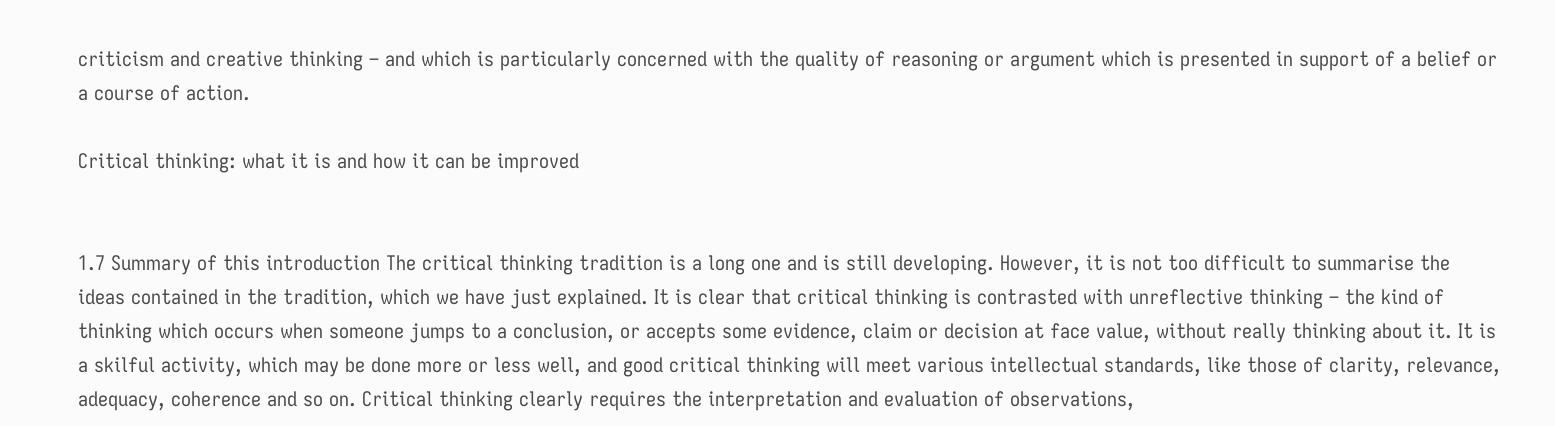criticism and creative thinking – and which is particularly concerned with the quality of reasoning or argument which is presented in support of a belief or a course of action.

Critical thinking: what it is and how it can be improved


1.7 Summary of this introduction The critical thinking tradition is a long one and is still developing. However, it is not too difficult to summarise the ideas contained in the tradition, which we have just explained. It is clear that critical thinking is contrasted with unreflective thinking – the kind of thinking which occurs when someone jumps to a conclusion, or accepts some evidence, claim or decision at face value, without really thinking about it. It is a skilful activity, which may be done more or less well, and good critical thinking will meet various intellectual standards, like those of clarity, relevance, adequacy, coherence and so on. Critical thinking clearly requires the interpretation and evaluation of observations,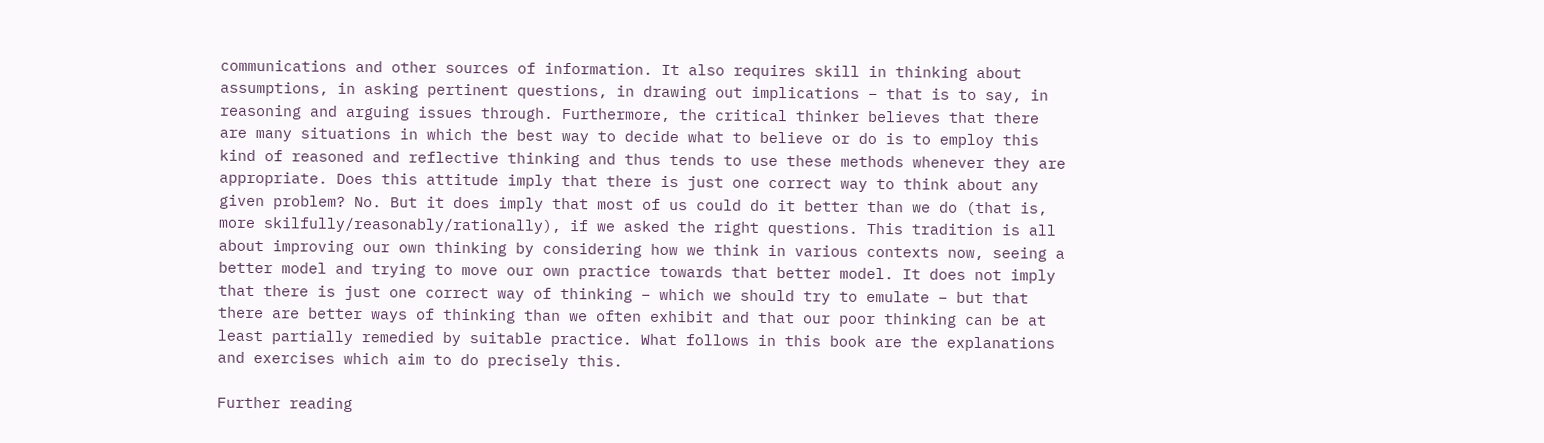communications and other sources of information. It also requires skill in thinking about assumptions, in asking pertinent questions, in drawing out implications – that is to say, in reasoning and arguing issues through. Furthermore, the critical thinker believes that there are many situations in which the best way to decide what to believe or do is to employ this kind of reasoned and reflective thinking and thus tends to use these methods whenever they are appropriate. Does this attitude imply that there is just one correct way to think about any given problem? No. But it does imply that most of us could do it better than we do (that is, more skilfully/reasonably/rationally), if we asked the right questions. This tradition is all about improving our own thinking by considering how we think in various contexts now, seeing a better model and trying to move our own practice towards that better model. It does not imply that there is just one correct way of thinking – which we should try to emulate – but that there are better ways of thinking than we often exhibit and that our poor thinking can be at least partially remedied by suitable practice. What follows in this book are the explanations and exercises which aim to do precisely this.

Further reading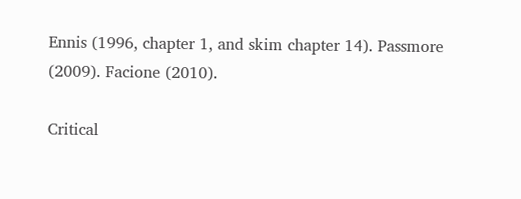Ennis (1996, chapter 1, and skim chapter 14). Passmore (2009). Facione (2010).

Critical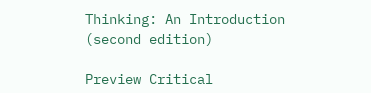Thinking: An Introduction (second edition)

Preview Critical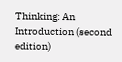Thinking: An Introduction (second edition)